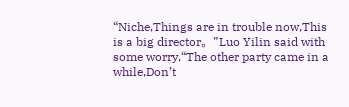“Niche,Things are in trouble now,This is a big director。”Luo Yilin said with some worry,“The other party came in a while,Don’t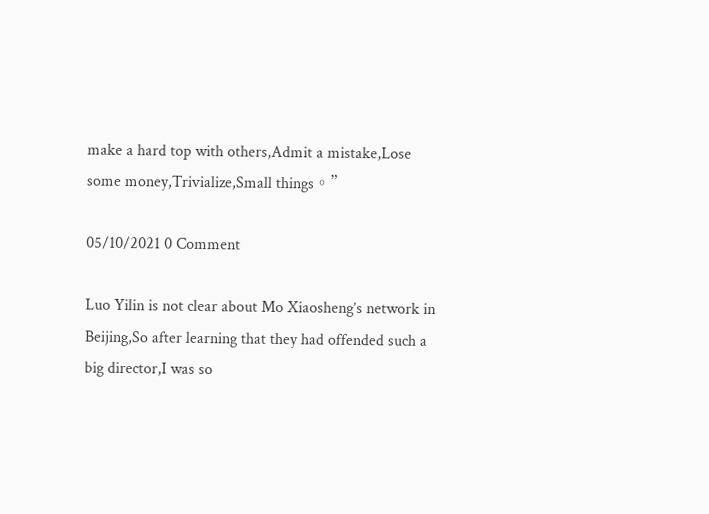make a hard top with others,Admit a mistake,Lose some money,Trivialize,Small things。”

05/10/2021 0 Comment

Luo Yilin is not clear about Mo Xiaosheng’s network in Beijing,So after learning that they had offended such a big director,I was so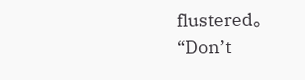flustered。
“Don’t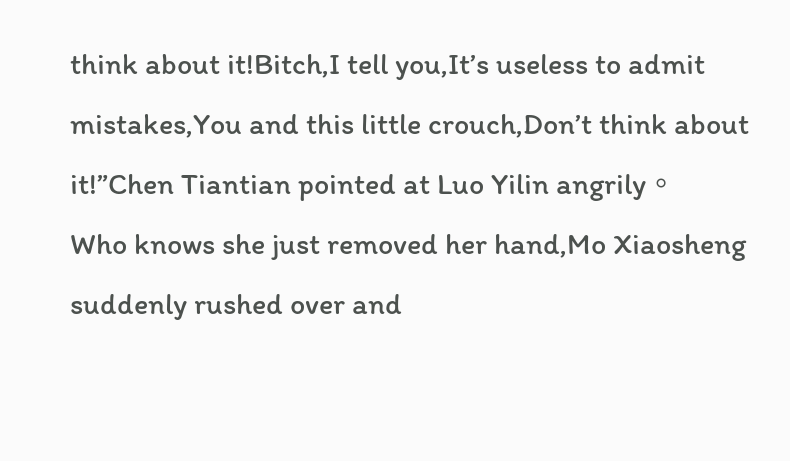think about it!Bitch,I tell you,It’s useless to admit mistakes,You and this little crouch,Don’t think about it!”Chen Tiantian pointed at Luo Yilin angrily。
Who knows she just removed her hand,Mo Xiaosheng suddenly rushed over and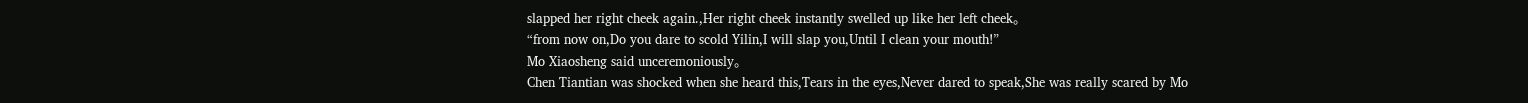slapped her right cheek again.,Her right cheek instantly swelled up like her left cheek。
“from now on,Do you dare to scold Yilin,I will slap you,Until I clean your mouth!”
Mo Xiaosheng said unceremoniously。
Chen Tiantian was shocked when she heard this,Tears in the eyes,Never dared to speak,She was really scared by Mo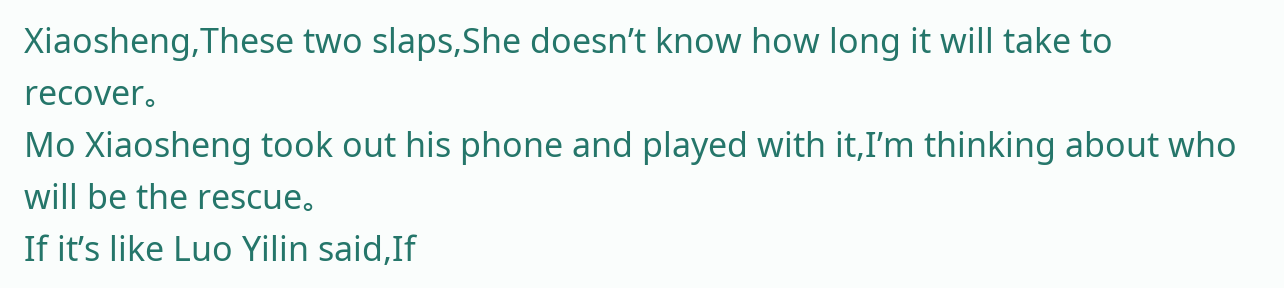Xiaosheng,These two slaps,She doesn’t know how long it will take to recover。
Mo Xiaosheng took out his phone and played with it,I’m thinking about who will be the rescue。
If it’s like Luo Yilin said,If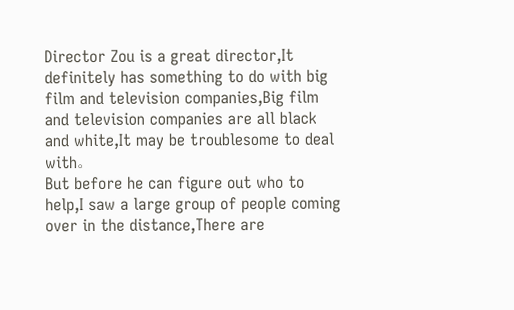Director Zou is a great director,It definitely has something to do with big film and television companies,Big film and television companies are all black and white,It may be troublesome to deal with。
But before he can figure out who to help,I saw a large group of people coming over in the distance,There are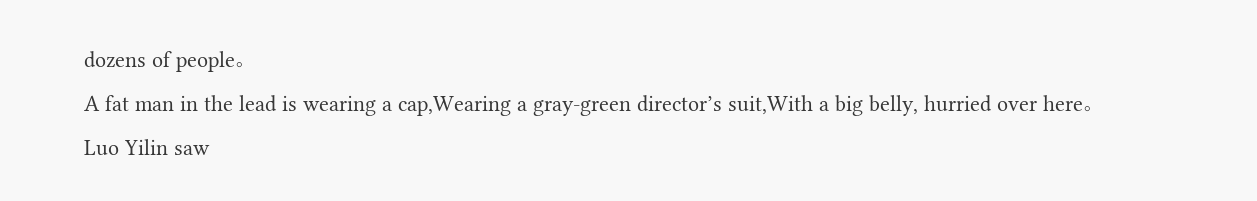dozens of people。
A fat man in the lead is wearing a cap,Wearing a gray-green director’s suit,With a big belly, hurried over here。
Luo Yilin saw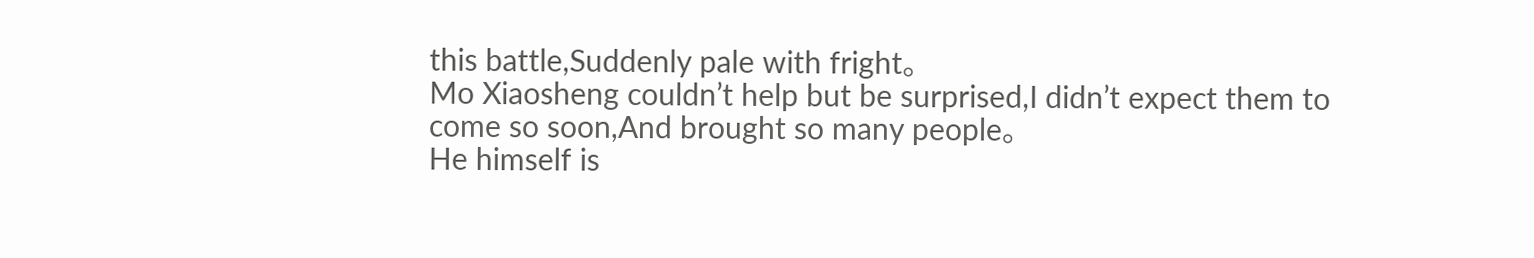this battle,Suddenly pale with fright。
Mo Xiaosheng couldn’t help but be surprised,I didn’t expect them to come so soon,And brought so many people。
He himself is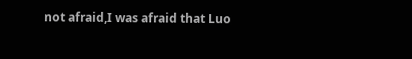not afraid,I was afraid that Luo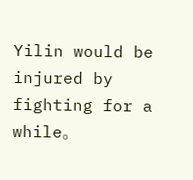Yilin would be injured by fighting for a while。